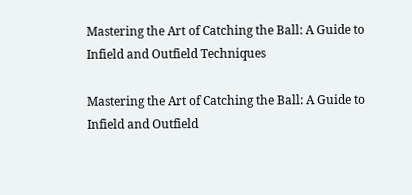Mastering the Art of Catching the Ball: A Guide to Infield and Outfield Techniques

Mastering the Art of Catching the Ball: A Guide to Infield and Outfield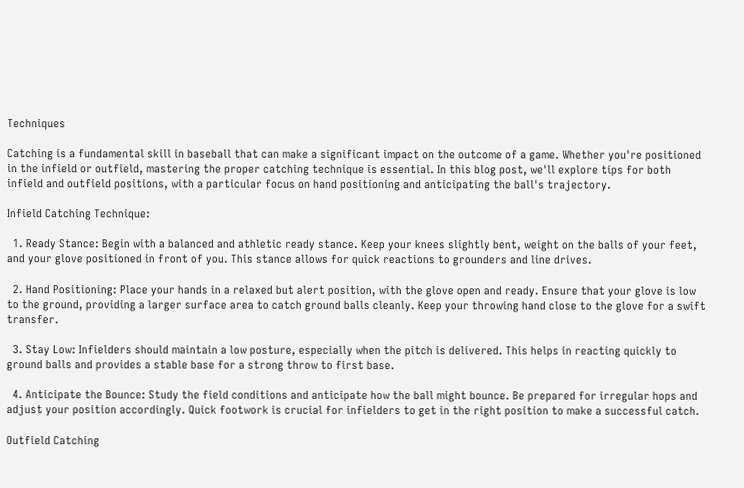Techniques

Catching is a fundamental skill in baseball that can make a significant impact on the outcome of a game. Whether you're positioned in the infield or outfield, mastering the proper catching technique is essential. In this blog post, we'll explore tips for both infield and outfield positions, with a particular focus on hand positioning and anticipating the ball's trajectory.

Infield Catching Technique:

  1. Ready Stance: Begin with a balanced and athletic ready stance. Keep your knees slightly bent, weight on the balls of your feet, and your glove positioned in front of you. This stance allows for quick reactions to grounders and line drives.

  2. Hand Positioning: Place your hands in a relaxed but alert position, with the glove open and ready. Ensure that your glove is low to the ground, providing a larger surface area to catch ground balls cleanly. Keep your throwing hand close to the glove for a swift transfer.

  3. Stay Low: Infielders should maintain a low posture, especially when the pitch is delivered. This helps in reacting quickly to ground balls and provides a stable base for a strong throw to first base.

  4. Anticipate the Bounce: Study the field conditions and anticipate how the ball might bounce. Be prepared for irregular hops and adjust your position accordingly. Quick footwork is crucial for infielders to get in the right position to make a successful catch.

Outfield Catching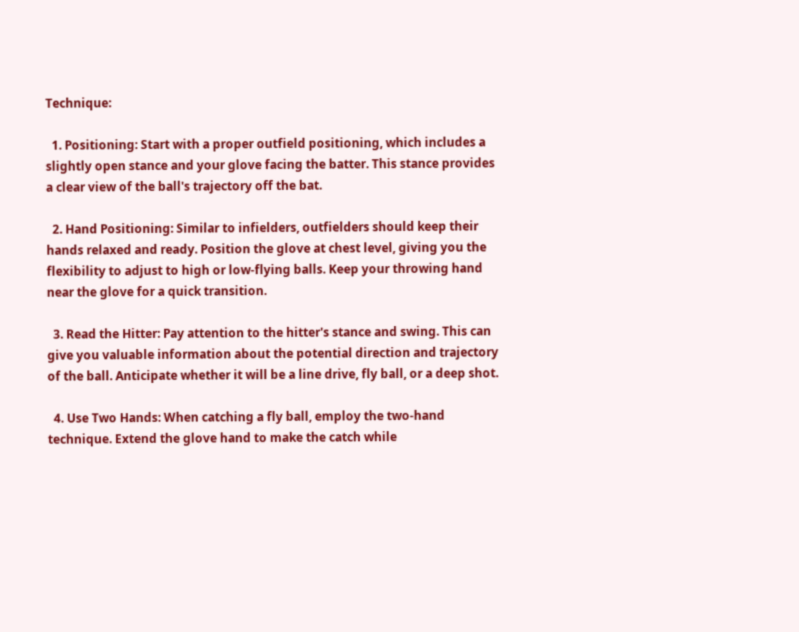Technique:

  1. Positioning: Start with a proper outfield positioning, which includes a slightly open stance and your glove facing the batter. This stance provides a clear view of the ball's trajectory off the bat.

  2. Hand Positioning: Similar to infielders, outfielders should keep their hands relaxed and ready. Position the glove at chest level, giving you the flexibility to adjust to high or low-flying balls. Keep your throwing hand near the glove for a quick transition.

  3. Read the Hitter: Pay attention to the hitter's stance and swing. This can give you valuable information about the potential direction and trajectory of the ball. Anticipate whether it will be a line drive, fly ball, or a deep shot.

  4. Use Two Hands: When catching a fly ball, employ the two-hand technique. Extend the glove hand to make the catch while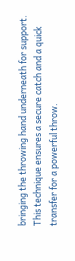bringing the throwing hand underneath for support. This technique ensures a secure catch and a quick transfer for a powerful throw.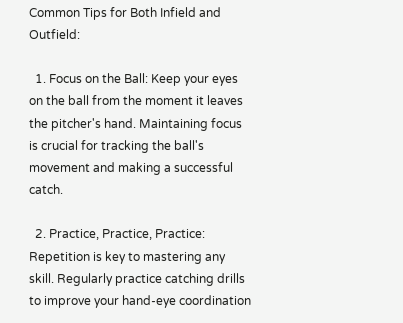Common Tips for Both Infield and Outfield:

  1. Focus on the Ball: Keep your eyes on the ball from the moment it leaves the pitcher's hand. Maintaining focus is crucial for tracking the ball's movement and making a successful catch.

  2. Practice, Practice, Practice: Repetition is key to mastering any skill. Regularly practice catching drills to improve your hand-eye coordination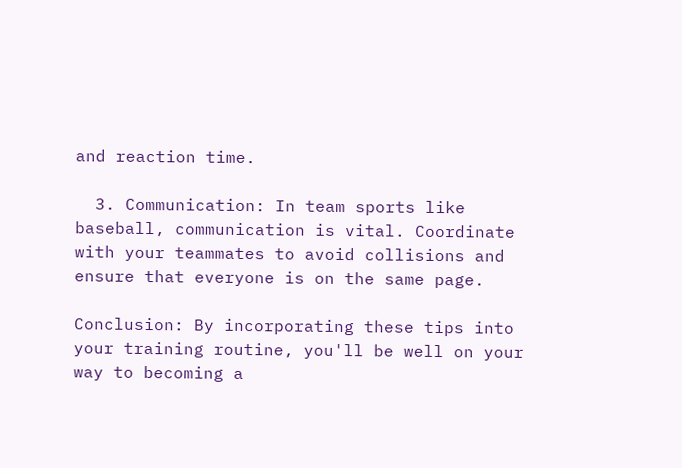and reaction time.

  3. Communication: In team sports like baseball, communication is vital. Coordinate with your teammates to avoid collisions and ensure that everyone is on the same page.

Conclusion: By incorporating these tips into your training routine, you'll be well on your way to becoming a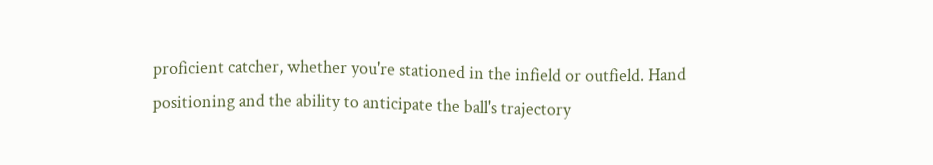proficient catcher, whether you're stationed in the infield or outfield. Hand positioning and the ability to anticipate the ball's trajectory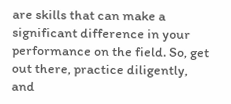are skills that can make a significant difference in your performance on the field. So, get out there, practice diligently, and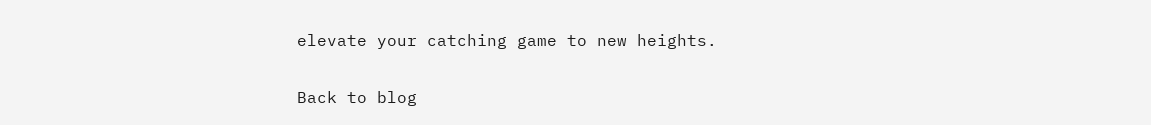elevate your catching game to new heights.

Back to blog